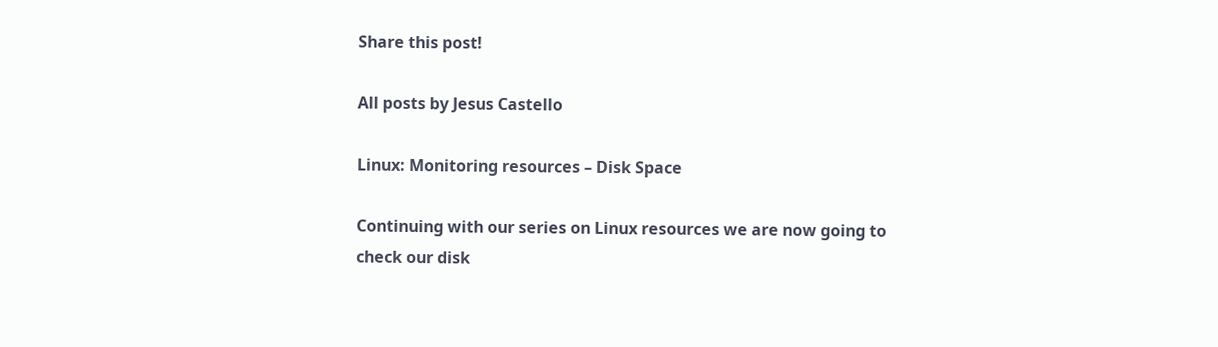Share this post!

All posts by Jesus Castello

Linux: Monitoring resources – Disk Space

Continuing with our series on Linux resources we are now going to check our disk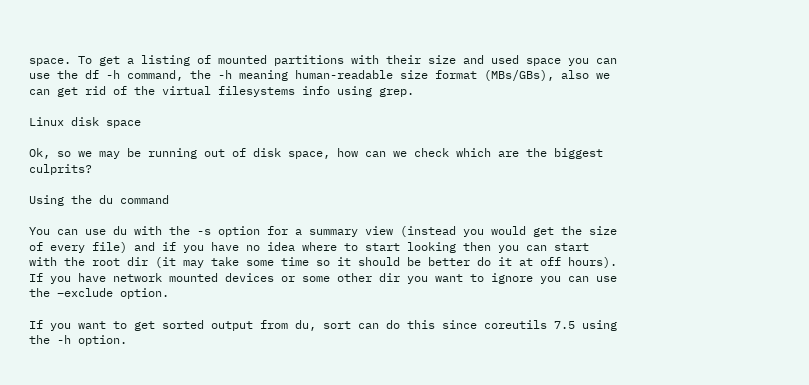space. To get a listing of mounted partitions with their size and used space you can use the df -h command, the -h meaning human-readable size format (MBs/GBs), also we can get rid of the virtual filesystems info using grep.

Linux disk space

Ok, so we may be running out of disk space, how can we check which are the biggest culprits?

Using the du command

You can use du with the -s option for a summary view (instead you would get the size of every file) and if you have no idea where to start looking then you can start with the root dir (it may take some time so it should be better do it at off hours). If you have network mounted devices or some other dir you want to ignore you can use the –exclude option.

If you want to get sorted output from du, sort can do this since coreutils 7.5 using the -h option.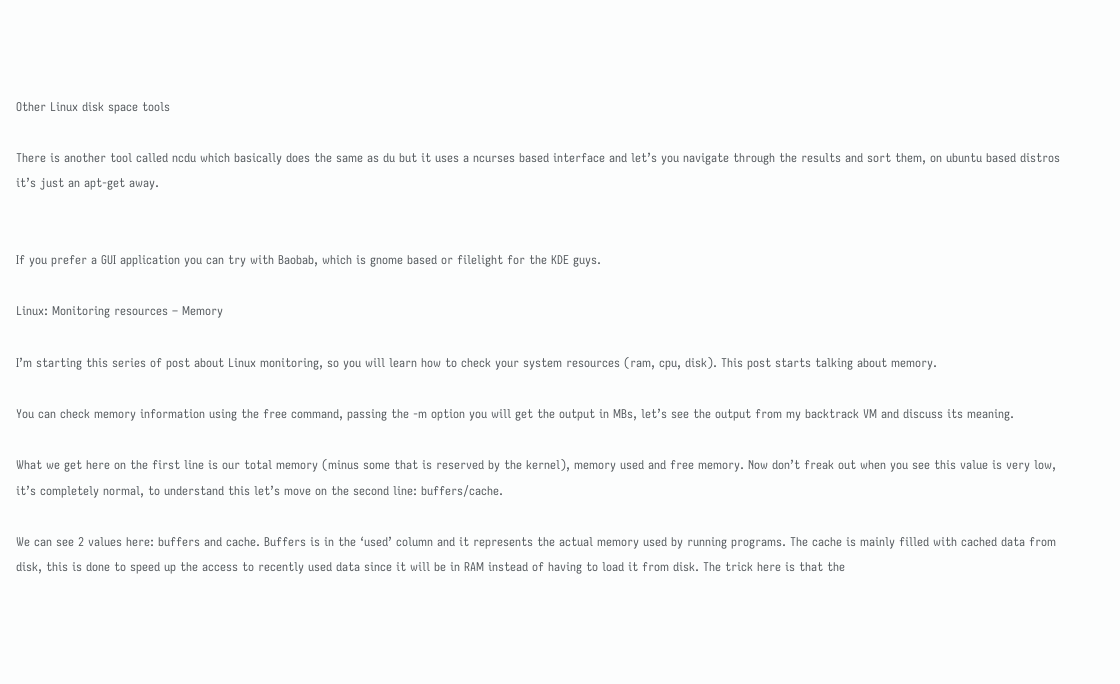Other Linux disk space tools

There is another tool called ncdu which basically does the same as du but it uses a ncurses based interface and let’s you navigate through the results and sort them, on ubuntu based distros it’s just an apt-get away.


If you prefer a GUI application you can try with Baobab, which is gnome based or filelight for the KDE guys.

Linux: Monitoring resources – Memory

I’m starting this series of post about Linux monitoring, so you will learn how to check your system resources (ram, cpu, disk). This post starts talking about memory.

You can check memory information using the free command, passing the -m option you will get the output in MBs, let’s see the output from my backtrack VM and discuss its meaning.

What we get here on the first line is our total memory (minus some that is reserved by the kernel), memory used and free memory. Now don’t freak out when you see this value is very low, it’s completely normal, to understand this let’s move on the second line: buffers/cache.

We can see 2 values here: buffers and cache. Buffers is in the ‘used’ column and it represents the actual memory used by running programs. The cache is mainly filled with cached data from disk, this is done to speed up the access to recently used data since it will be in RAM instead of having to load it from disk. The trick here is that the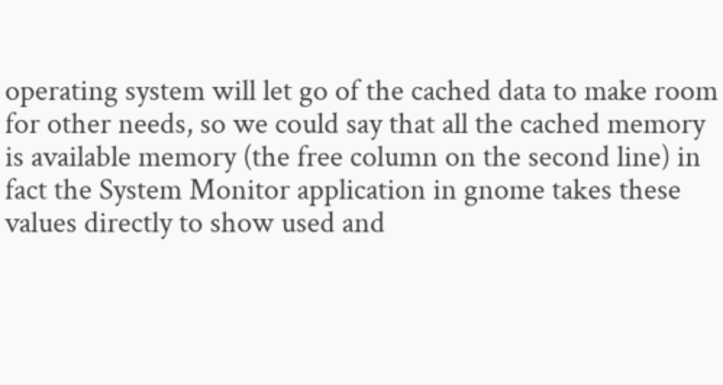operating system will let go of the cached data to make room for other needs, so we could say that all the cached memory is available memory (the free column on the second line) in fact the System Monitor application in gnome takes these values directly to show used and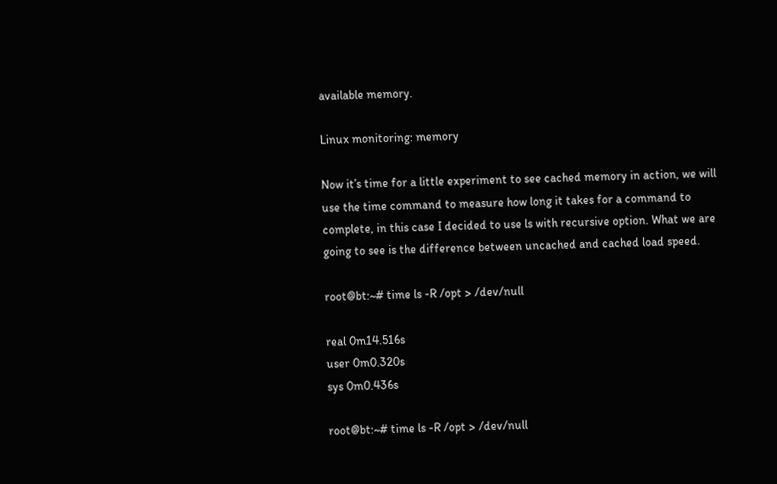available memory.

Linux monitoring: memory

Now it’s time for a little experiment to see cached memory in action, we will use the time command to measure how long it takes for a command to complete, in this case I decided to use ls with recursive option. What we are going to see is the difference between uncached and cached load speed.

root@bt:~# time ls -R /opt > /dev/null

real 0m14.516s
user 0m0.320s
sys 0m0.436s

root@bt:~# time ls -R /opt > /dev/null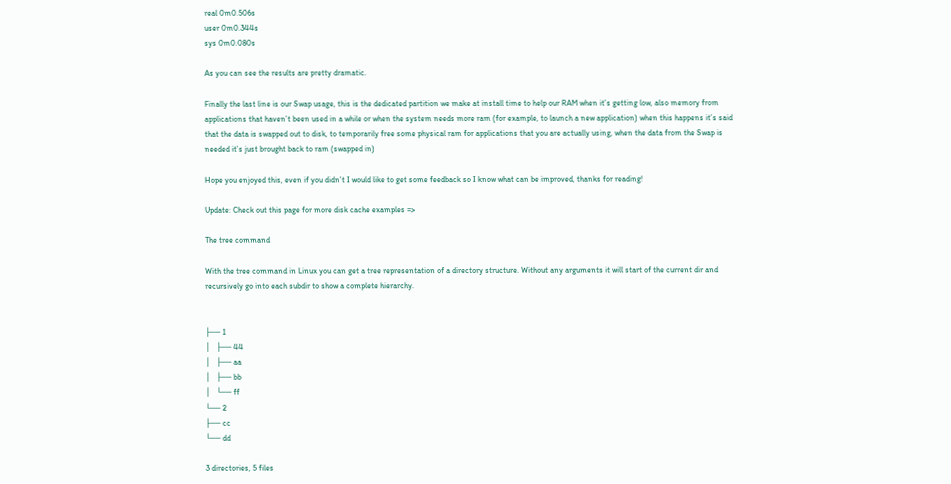real 0m0.506s
user 0m0.344s
sys 0m0.080s

As you can see the results are pretty dramatic.

Finally the last line is our Swap usage, this is the dedicated partition we make at install time to help our RAM when it’s getting low, also memory from applications that haven’t been used in a while or when the system needs more ram (for example, to launch a new application) when this happens it’s said that the data is swapped out to disk, to temporarily free some physical ram for applications that you are actually using, when the data from the Swap is needed it’s just brought back to ram (swapped in)

Hope you enjoyed this, even if you didn’t I would like to get some feedback so I know what can be improved, thanks for reading!

Update: Check out this page for more disk cache examples =>

The tree command

With the tree command in Linux you can get a tree representation of a directory structure. Without any arguments it will start of the current dir and recursively go into each subdir to show a complete hierarchy.


├── 1
│   ├── 44
│   ├── aa
│   ├── bb
│   └── ff
└── 2
├── cc
└── dd

3 directories, 5 files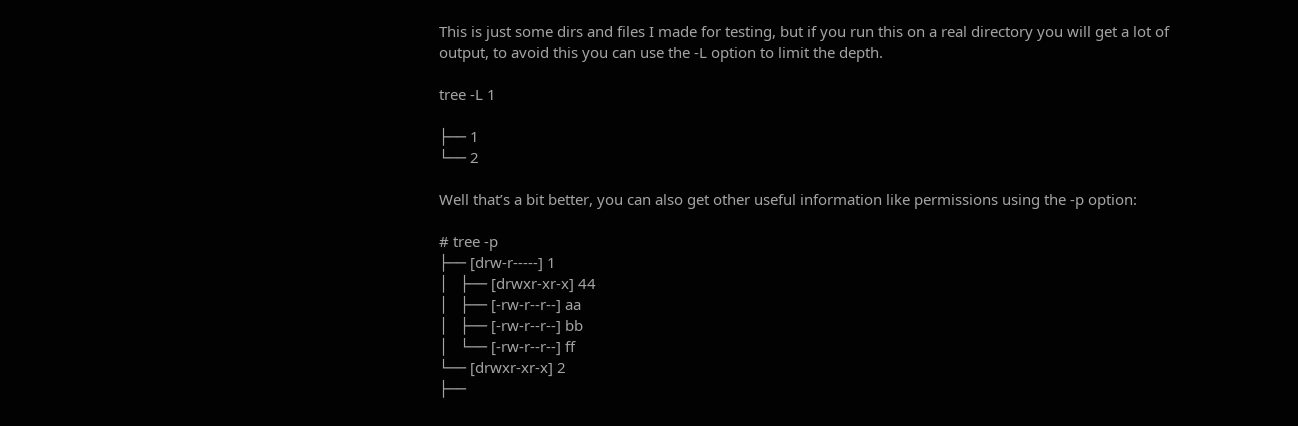This is just some dirs and files I made for testing, but if you run this on a real directory you will get a lot of output, to avoid this you can use the -L option to limit the depth.

tree -L 1

├── 1
└── 2

Well that’s a bit better, you can also get other useful information like permissions using the -p option:

# tree -p
├── [drw-r-----] 1
│   ├── [drwxr-xr-x] 44
│   ├── [-rw-r--r--] aa
│   ├── [-rw-r--r--] bb
│   └── [-rw-r--r--] ff
└── [drwxr-xr-x] 2
├──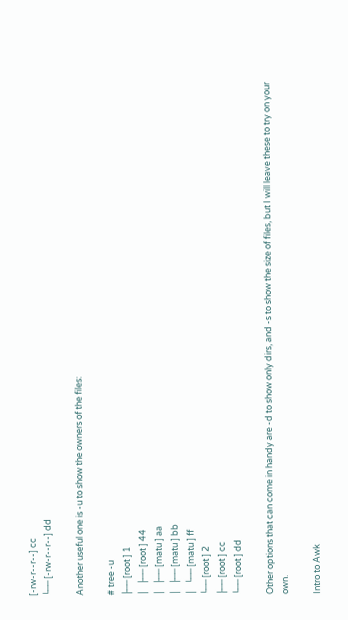[-rw-r--r--] cc
└── [-rw-r--r--] dd

Another useful one is -u to show the owners of the files:

# tree -u
├── [root ] 1
│   ├── [root ] 44
│   ├── [matu ] aa
│   ├── [matu ] bb
│   └── [matu ] ff
└── [root ] 2
├── [root ] cc
└── [root ] dd

Other options that can come in handy are -d to show only dirs, and -s to show the size of files, but I will leave these to try on your own.

Intro to Awk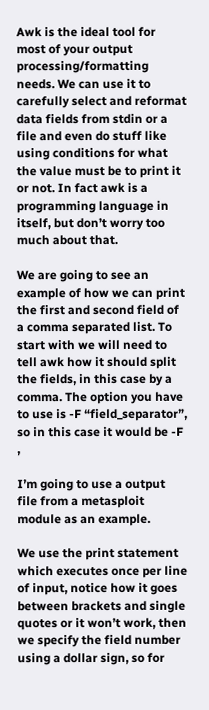Awk is the ideal tool for most of your output processing/formatting needs. We can use it to carefully select and reformat data fields from stdin or a file and even do stuff like using conditions for what the value must be to print it or not. In fact awk is a programming language in itself, but don’t worry too much about that.

We are going to see an example of how we can print the first and second field of a comma separated list. To start with we will need to tell awk how it should split the fields, in this case by a comma. The option you have to use is -F “field_separator”, so in this case it would be -F ,

I’m going to use a output file from a metasploit module as an example.

We use the print statement which executes once per line of input, notice how it goes between brackets and single quotes or it won’t work, then we specify the field number using a dollar sign, so for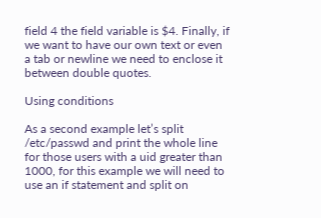field 4 the field variable is $4. Finally, if we want to have our own text or even a tab or newline we need to enclose it between double quotes.

Using conditions

As a second example let’s split /etc/passwd and print the whole line for those users with a uid greater than 1000, for this example we will need to use an if statement and split on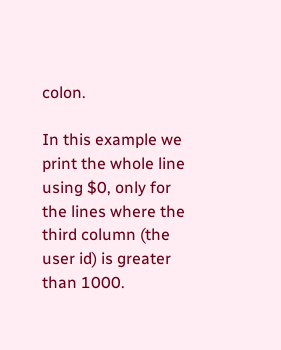colon.

In this example we print the whole line using $0, only for the lines where the third column (the user id) is greater than 1000.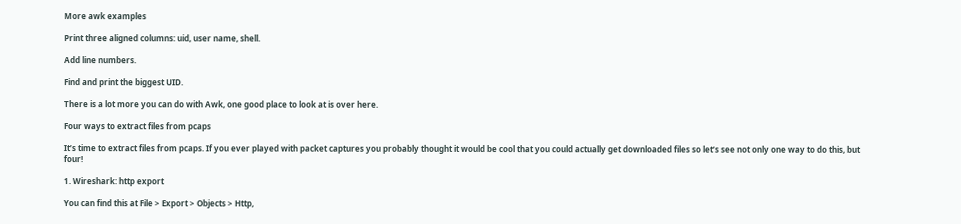More awk examples

Print three aligned columns: uid, user name, shell.

Add line numbers.

Find and print the biggest UID.

There is a lot more you can do with Awk, one good place to look at is over here.

Four ways to extract files from pcaps

It’s time to extract files from pcaps. If you ever played with packet captures you probably thought it would be cool that you could actually get downloaded files so let’s see not only one way to do this, but four!

1. Wireshark: http export

You can find this at File > Export > Objects > Http,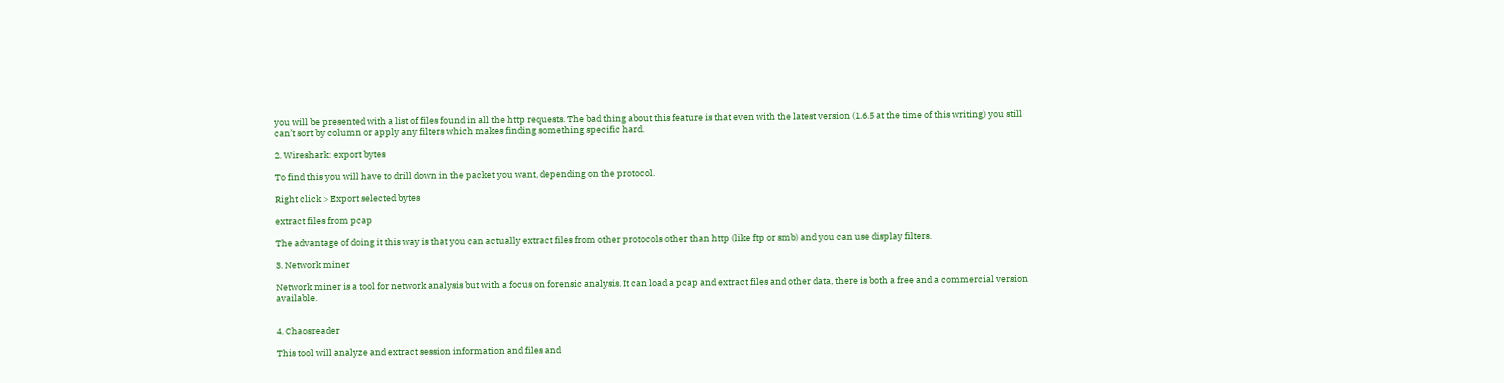you will be presented with a list of files found in all the http requests. The bad thing about this feature is that even with the latest version (1.6.5 at the time of this writing) you still can’t sort by column or apply any filters which makes finding something specific hard.

2. Wireshark: export bytes

To find this you will have to drill down in the packet you want, depending on the protocol.

Right click > Export selected bytes

extract files from pcap

The advantage of doing it this way is that you can actually extract files from other protocols other than http (like ftp or smb) and you can use display filters.

3. Network miner

Network miner is a tool for network analysis but with a focus on forensic analysis. It can load a pcap and extract files and other data, there is both a free and a commercial version available.


4. Chaosreader

This tool will analyze and extract session information and files and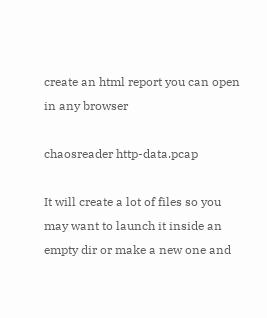create an html report you can open in any browser

chaosreader http-data.pcap

It will create a lot of files so you may want to launch it inside an empty dir or make a new one and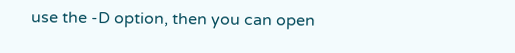use the -D option, then you can open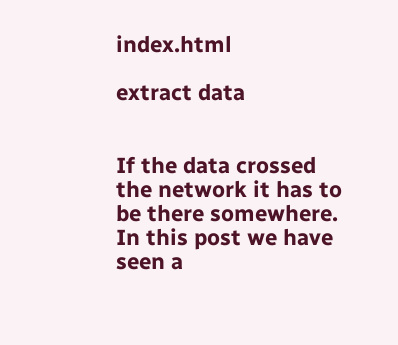index.html

extract data


If the data crossed the network it has to be there somewhere. In this post we have seen a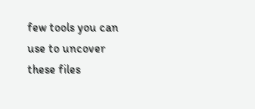few tools you can use to uncover these files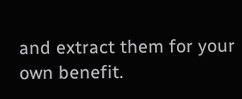and extract them for your own benefit.